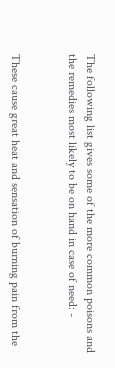The following list gives some of the more common poisons and the remedies most likely to be on hand in case of need: -


These cause great heat and sensation of burning pain from the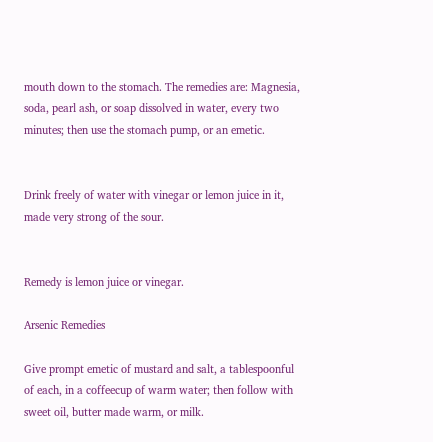mouth down to the stomach. The remedies are: Magnesia, soda, pearl ash, or soap dissolved in water, every two minutes; then use the stomach pump, or an emetic.


Drink freely of water with vinegar or lemon juice in it, made very strong of the sour.


Remedy is lemon juice or vinegar.

Arsenic Remedies

Give prompt emetic of mustard and salt, a tablespoonful of each, in a coffeecup of warm water; then follow with sweet oil, butter made warm, or milk.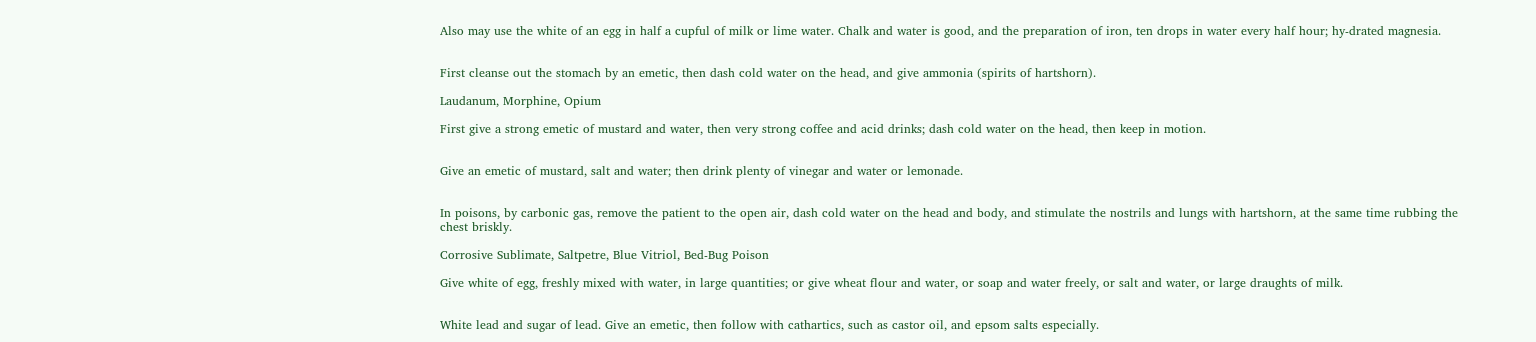Also may use the white of an egg in half a cupful of milk or lime water. Chalk and water is good, and the preparation of iron, ten drops in water every half hour; hy-drated magnesia.


First cleanse out the stomach by an emetic, then dash cold water on the head, and give ammonia (spirits of hartshorn).

Laudanum, Morphine, Opium

First give a strong emetic of mustard and water, then very strong coffee and acid drinks; dash cold water on the head, then keep in motion.


Give an emetic of mustard, salt and water; then drink plenty of vinegar and water or lemonade.


In poisons, by carbonic gas, remove the patient to the open air, dash cold water on the head and body, and stimulate the nostrils and lungs with hartshorn, at the same time rubbing the chest briskly.

Corrosive Sublimate, Saltpetre, Blue Vitriol, Bed-Bug Poison

Give white of egg, freshly mixed with water, in large quantities; or give wheat flour and water, or soap and water freely, or salt and water, or large draughts of milk.


White lead and sugar of lead. Give an emetic, then follow with cathartics, such as castor oil, and epsom salts especially.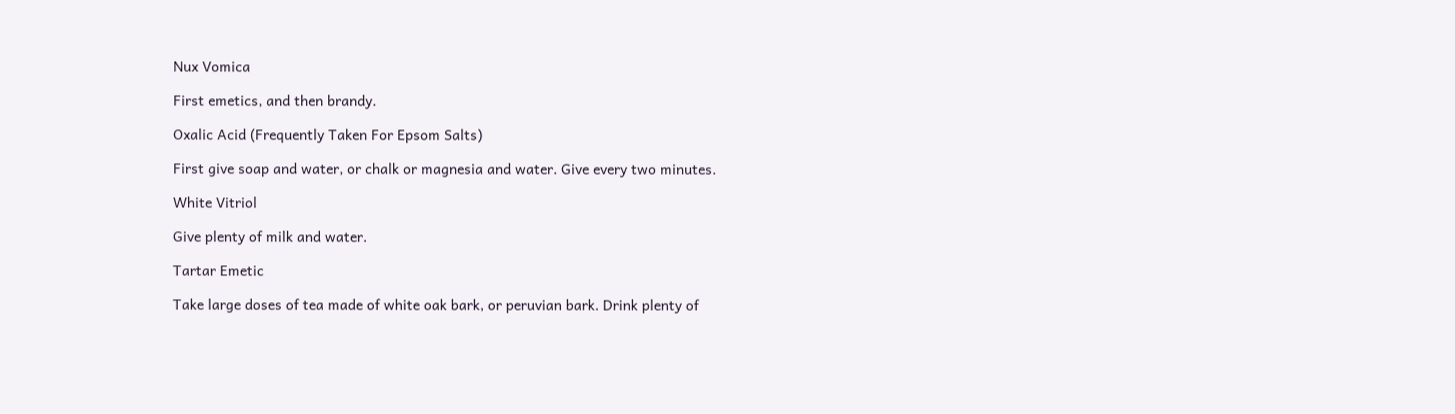Nux Vomica

First emetics, and then brandy.

Oxalic Acid (Frequently Taken For Epsom Salts)

First give soap and water, or chalk or magnesia and water. Give every two minutes.

White Vitriol

Give plenty of milk and water.

Tartar Emetic

Take large doses of tea made of white oak bark, or peruvian bark. Drink plenty of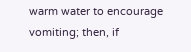warm water to encourage vomiting; then, if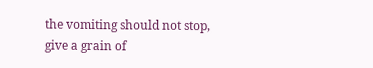the vomiting should not stop, give a grain of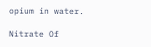opium in water.

Nitrate Of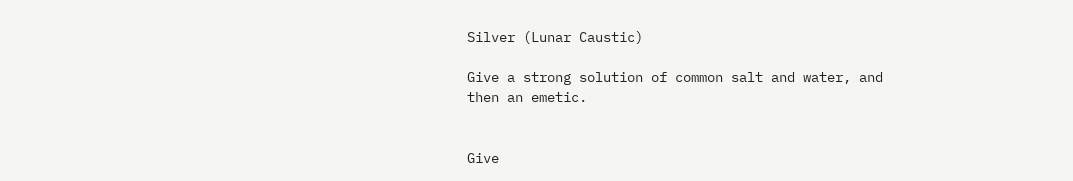Silver (Lunar Caustic)

Give a strong solution of common salt and water, and then an emetic.


Give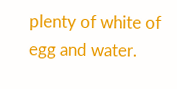plenty of white of egg and water.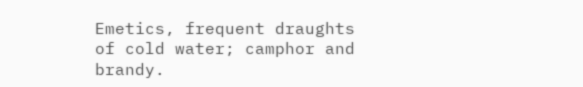Emetics, frequent draughts of cold water; camphor and brandy.